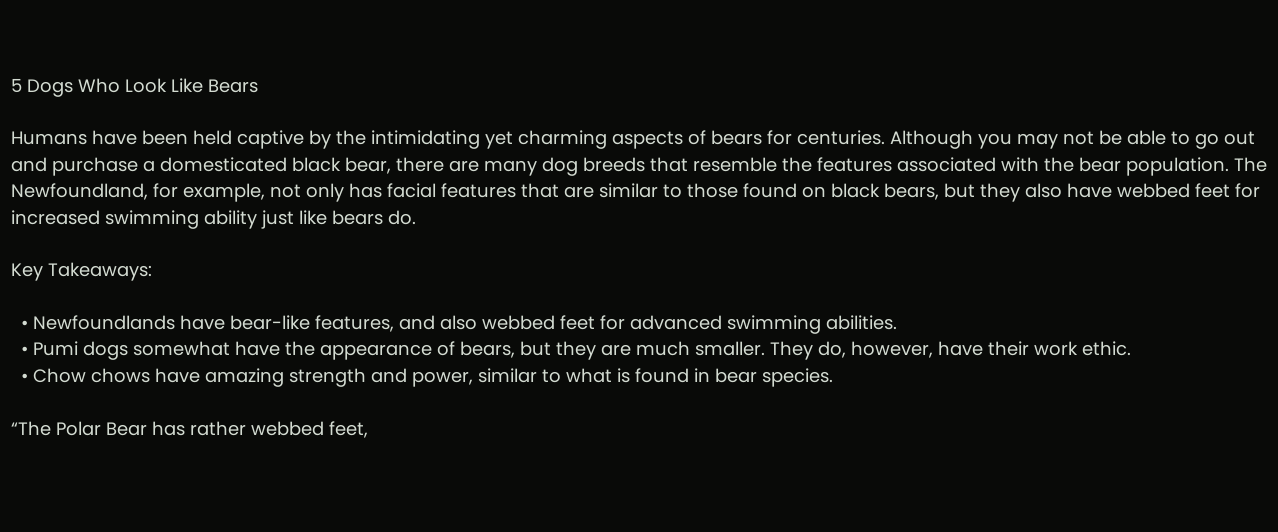5 Dogs Who Look Like Bears

Humans have been held captive by the intimidating yet charming aspects of bears for centuries. Although you may not be able to go out and purchase a domesticated black bear, there are many dog breeds that resemble the features associated with the bear population. The Newfoundland, for example, not only has facial features that are similar to those found on black bears, but they also have webbed feet for increased swimming ability just like bears do.

Key Takeaways:

  • Newfoundlands have bear-like features, and also webbed feet for advanced swimming abilities.
  • Pumi dogs somewhat have the appearance of bears, but they are much smaller. They do, however, have their work ethic.
  • Chow chows have amazing strength and power, similar to what is found in bear species.

“The Polar Bear has rather webbed feet,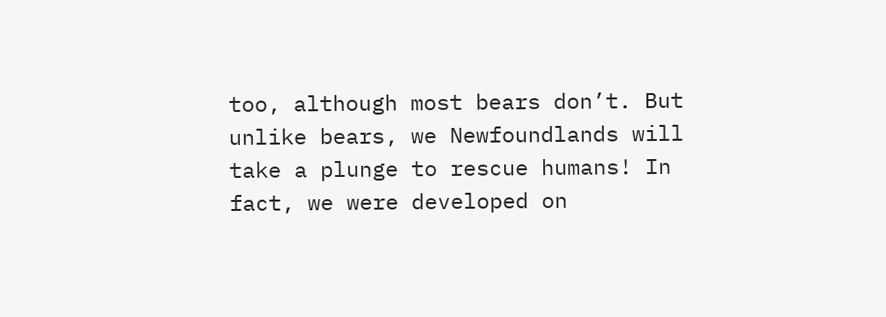too, although most bears don’t. But unlike bears, we Newfoundlands will take a plunge to rescue humans! In fact, we were developed on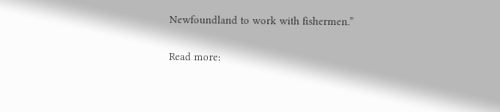Newfoundland to work with fishermen.”

Read more: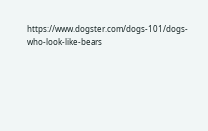https://www.dogster.com/dogs-101/dogs-who-look-like-bears